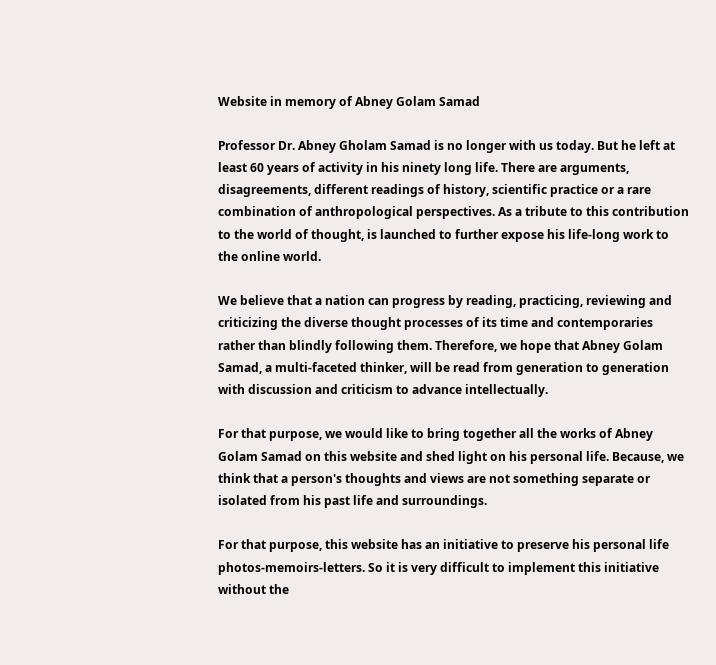Website in memory of Abney Golam Samad

Professor Dr. Abney Gholam Samad is no longer with us today. But he left at least 60 years of activity in his ninety long life. There are arguments, disagreements, different readings of history, scientific practice or a rare combination of anthropological perspectives. As a tribute to this contribution to the world of thought, is launched to further expose his life-long work to the online world.

We believe that a nation can progress by reading, practicing, reviewing and criticizing the diverse thought processes of its time and contemporaries rather than blindly following them. Therefore, we hope that Abney Golam Samad, a multi-faceted thinker, will be read from generation to generation with discussion and criticism to advance intellectually.

For that purpose, we would like to bring together all the works of Abney Golam Samad on this website and shed light on his personal life. Because, we think that a person's thoughts and views are not something separate or isolated from his past life and surroundings.

For that purpose, this website has an initiative to preserve his personal life photos-memoirs-letters. So it is very difficult to implement this initiative without the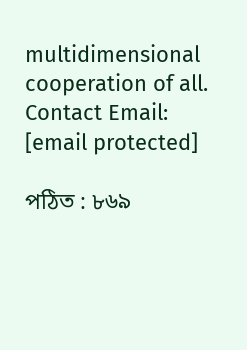multidimensional cooperation of all. Contact Email: [email protected]

পঠিত : ৮৬৯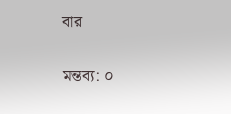বার

মন্তব্য: ০